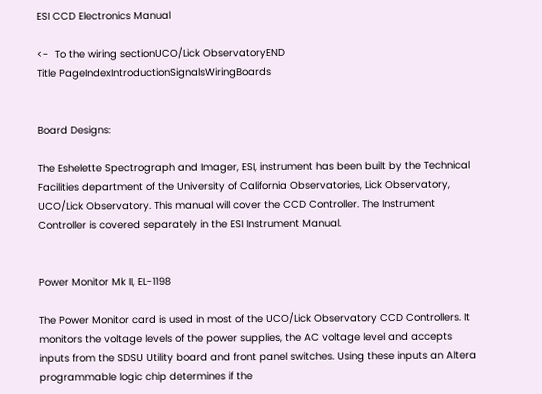ESI CCD Electronics Manual

<-  To the wiring sectionUCO/Lick ObservatoryEND
Title PageIndexIntroductionSignalsWiringBoards


Board Designs:

The Eshelette Spectrograph and Imager, ESI, instrument has been built by the Technical Facilities department of the University of California Observatories, Lick Observatory, UCO/Lick Observatory. This manual will cover the CCD Controller. The Instrument Controller is covered separately in the ESI Instrument Manual.


Power Monitor Mk II, EL-1198

The Power Monitor card is used in most of the UCO/Lick Observatory CCD Controllers. It monitors the voltage levels of the power supplies, the AC voltage level and accepts inputs from the SDSU Utility board and front panel switches. Using these inputs an Altera programmable logic chip determines if the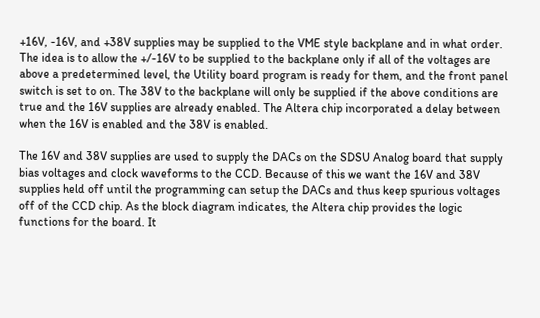+16V, -16V, and +38V supplies may be supplied to the VME style backplane and in what order. The idea is to allow the +/-16V to be supplied to the backplane only if all of the voltages are above a predetermined level, the Utility board program is ready for them, and the front panel switch is set to on. The 38V to the backplane will only be supplied if the above conditions are true and the 16V supplies are already enabled. The Altera chip incorporated a delay between when the 16V is enabled and the 38V is enabled.

The 16V and 38V supplies are used to supply the DACs on the SDSU Analog board that supply bias voltages and clock waveforms to the CCD. Because of this we want the 16V and 38V supplies held off until the programming can setup the DACs and thus keep spurious voltages off of the CCD chip. As the block diagram indicates, the Altera chip provides the logic functions for the board. It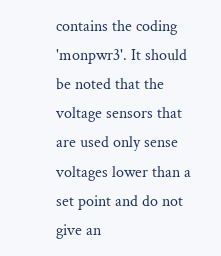contains the coding 'monpwr3'. It should be noted that the voltage sensors that are used only sense voltages lower than a set point and do not give an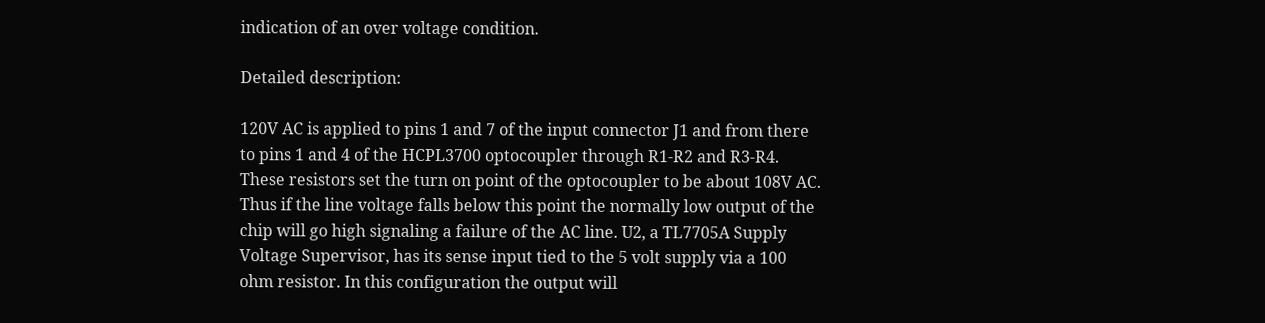indication of an over voltage condition.

Detailed description:

120V AC is applied to pins 1 and 7 of the input connector J1 and from there to pins 1 and 4 of the HCPL3700 optocoupler through R1-R2 and R3-R4. These resistors set the turn on point of the optocoupler to be about 108V AC. Thus if the line voltage falls below this point the normally low output of the chip will go high signaling a failure of the AC line. U2, a TL7705A Supply Voltage Supervisor, has its sense input tied to the 5 volt supply via a 100 ohm resistor. In this configuration the output will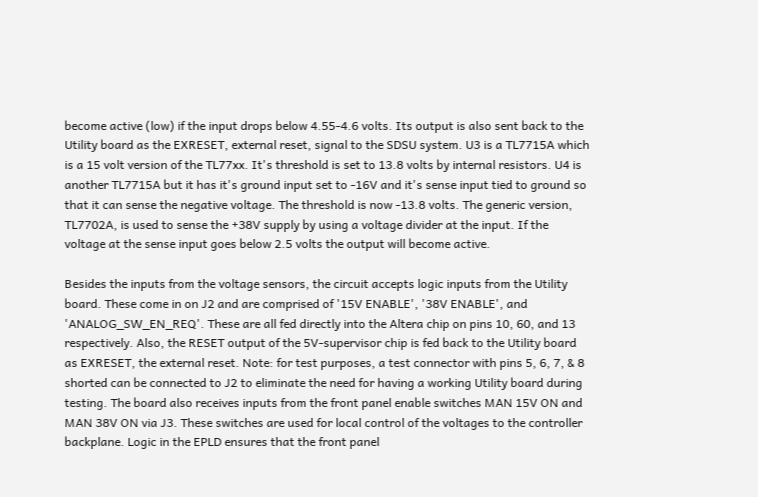become active (low) if the input drops below 4.55-4.6 volts. Its output is also sent back to the Utility board as the EXRESET, external reset, signal to the SDSU system. U3 is a TL7715A which is a 15 volt version of the TL77xx. It's threshold is set to 13.8 volts by internal resistors. U4 is another TL7715A but it has it's ground input set to -16V and it's sense input tied to ground so that it can sense the negative voltage. The threshold is now -13.8 volts. The generic version, TL7702A, is used to sense the +38V supply by using a voltage divider at the input. If the voltage at the sense input goes below 2.5 volts the output will become active.

Besides the inputs from the voltage sensors, the circuit accepts logic inputs from the Utility board. These come in on J2 and are comprised of '15V ENABLE', '38V ENABLE', and 'ANALOG_SW_EN_REQ'. These are all fed directly into the Altera chip on pins 10, 60, and 13 respectively. Also, the RESET output of the 5V-supervisor chip is fed back to the Utility board as EXRESET, the external reset. Note: for test purposes, a test connector with pins 5, 6, 7, & 8 shorted can be connected to J2 to eliminate the need for having a working Utility board during testing. The board also receives inputs from the front panel enable switches MAN 15V ON and MAN 38V ON via J3. These switches are used for local control of the voltages to the controller backplane. Logic in the EPLD ensures that the front panel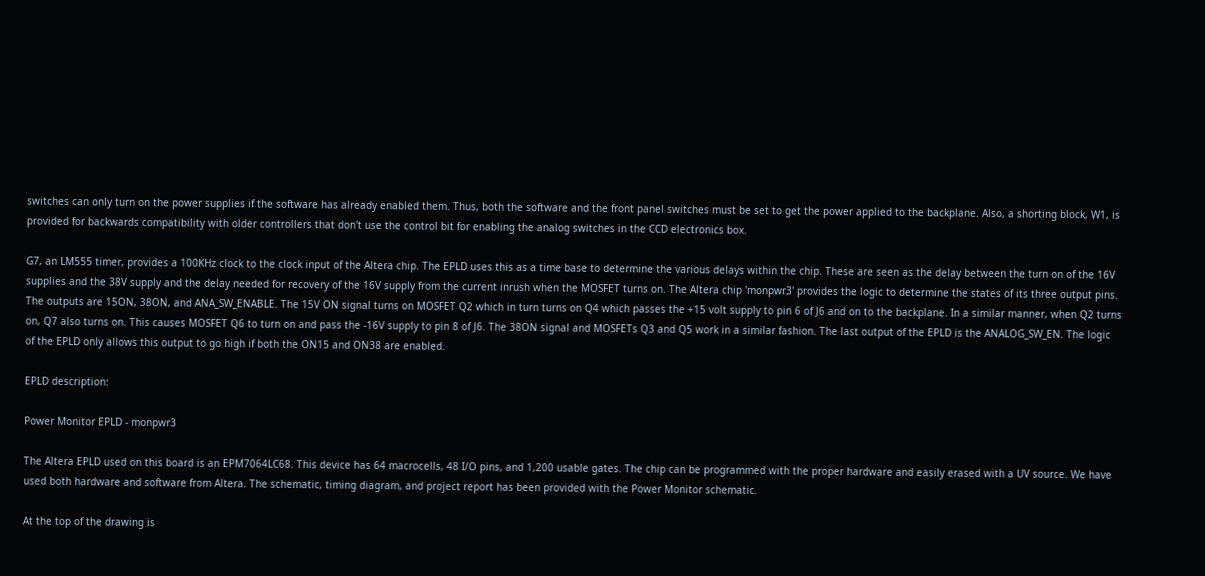switches can only turn on the power supplies if the software has already enabled them. Thus, both the software and the front panel switches must be set to get the power applied to the backplane. Also, a shorting block, W1, is provided for backwards compatibility with older controllers that don't use the control bit for enabling the analog switches in the CCD electronics box.

G7, an LM555 timer, provides a 100KHz clock to the clock input of the Altera chip. The EPLD uses this as a time base to determine the various delays within the chip. These are seen as the delay between the turn on of the 16V supplies and the 38V supply and the delay needed for recovery of the 16V supply from the current inrush when the MOSFET turns on. The Altera chip 'monpwr3' provides the logic to determine the states of its three output pins. The outputs are 15ON, 38ON, and ANA_SW_ENABLE. The 15V ON signal turns on MOSFET Q2 which in turn turns on Q4 which passes the +15 volt supply to pin 6 of J6 and on to the backplane. In a similar manner, when Q2 turns on, Q7 also turns on. This causes MOSFET Q6 to turn on and pass the -16V supply to pin 8 of J6. The 38ON signal and MOSFETs Q3 and Q5 work in a similar fashion. The last output of the EPLD is the ANALOG_SW_EN. The logic of the EPLD only allows this output to go high if both the ON15 and ON38 are enabled.

EPLD description:

Power Monitor EPLD - monpwr3

The Altera EPLD used on this board is an EPM7064LC68. This device has 64 macrocells, 48 I/O pins, and 1,200 usable gates. The chip can be programmed with the proper hardware and easily erased with a UV source. We have used both hardware and software from Altera. The schematic, timing diagram, and project report has been provided with the Power Monitor schematic.

At the top of the drawing is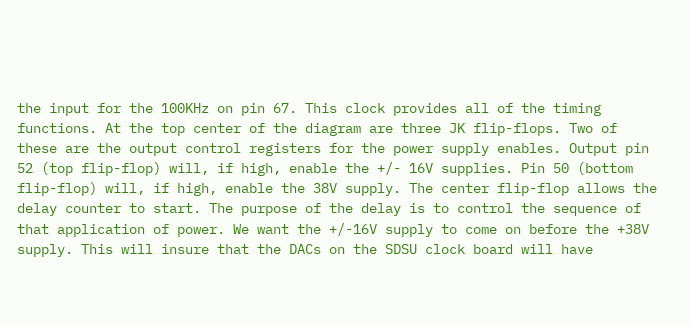the input for the 100KHz on pin 67. This clock provides all of the timing functions. At the top center of the diagram are three JK flip-flops. Two of these are the output control registers for the power supply enables. Output pin 52 (top flip-flop) will, if high, enable the +/- 16V supplies. Pin 50 (bottom flip-flop) will, if high, enable the 38V supply. The center flip-flop allows the delay counter to start. The purpose of the delay is to control the sequence of that application of power. We want the +/-16V supply to come on before the +38V supply. This will insure that the DACs on the SDSU clock board will have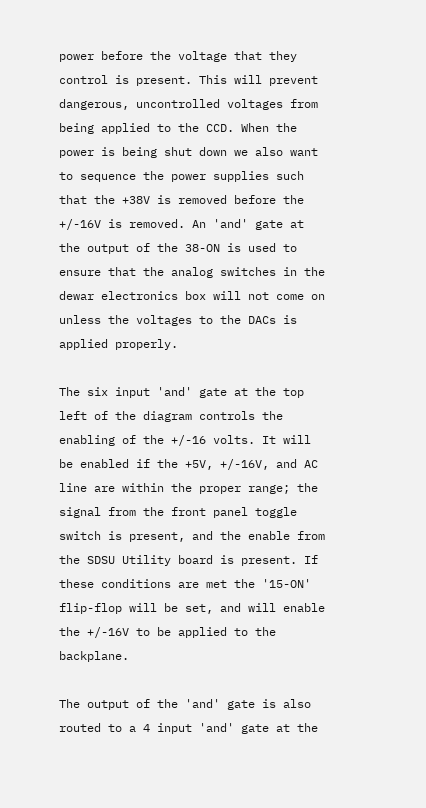power before the voltage that they control is present. This will prevent dangerous, uncontrolled voltages from being applied to the CCD. When the power is being shut down we also want to sequence the power supplies such that the +38V is removed before the +/-16V is removed. An 'and' gate at the output of the 38-ON is used to ensure that the analog switches in the dewar electronics box will not come on unless the voltages to the DACs is applied properly.

The six input 'and' gate at the top left of the diagram controls the enabling of the +/-16 volts. It will be enabled if the +5V, +/-16V, and AC line are within the proper range; the signal from the front panel toggle switch is present, and the enable from the SDSU Utility board is present. If these conditions are met the '15-ON' flip-flop will be set, and will enable the +/-16V to be applied to the backplane.

The output of the 'and' gate is also routed to a 4 input 'and' gate at the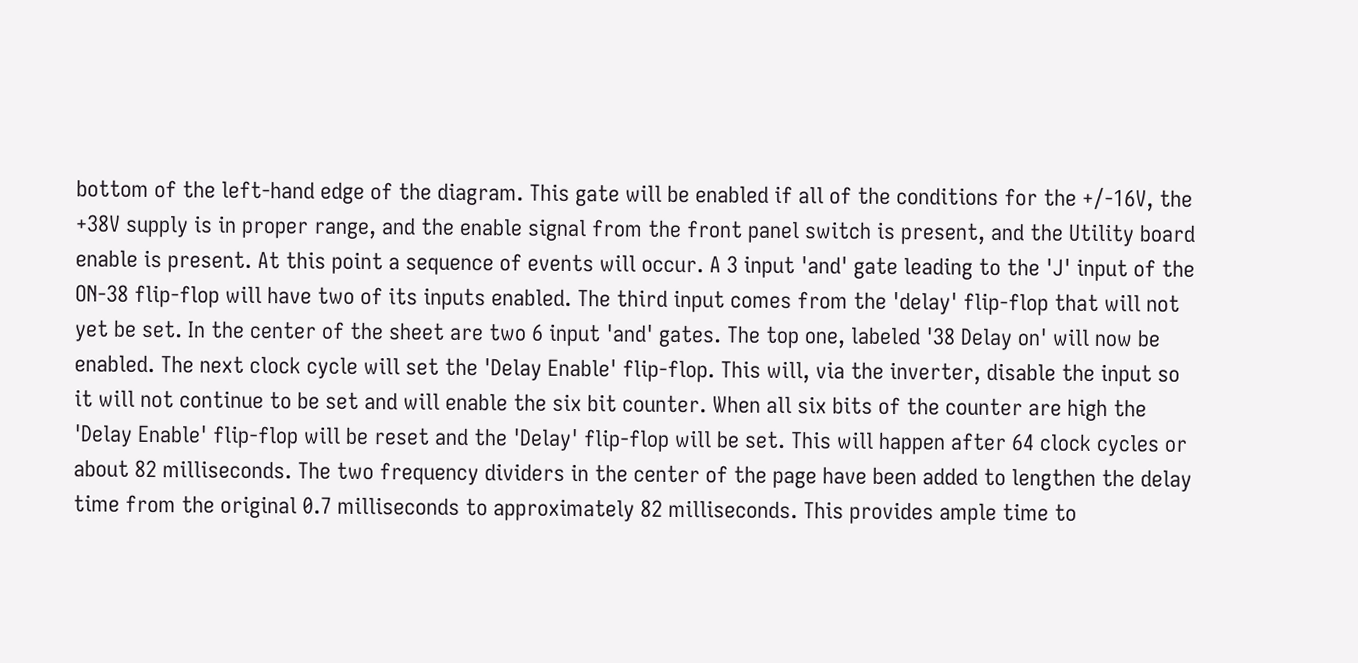bottom of the left-hand edge of the diagram. This gate will be enabled if all of the conditions for the +/-16V, the +38V supply is in proper range, and the enable signal from the front panel switch is present, and the Utility board enable is present. At this point a sequence of events will occur. A 3 input 'and' gate leading to the 'J' input of the ON-38 flip-flop will have two of its inputs enabled. The third input comes from the 'delay' flip-flop that will not yet be set. In the center of the sheet are two 6 input 'and' gates. The top one, labeled '38 Delay on' will now be enabled. The next clock cycle will set the 'Delay Enable' flip-flop. This will, via the inverter, disable the input so it will not continue to be set and will enable the six bit counter. When all six bits of the counter are high the 'Delay Enable' flip-flop will be reset and the 'Delay' flip-flop will be set. This will happen after 64 clock cycles or about 82 milliseconds. The two frequency dividers in the center of the page have been added to lengthen the delay time from the original 0.7 milliseconds to approximately 82 milliseconds. This provides ample time to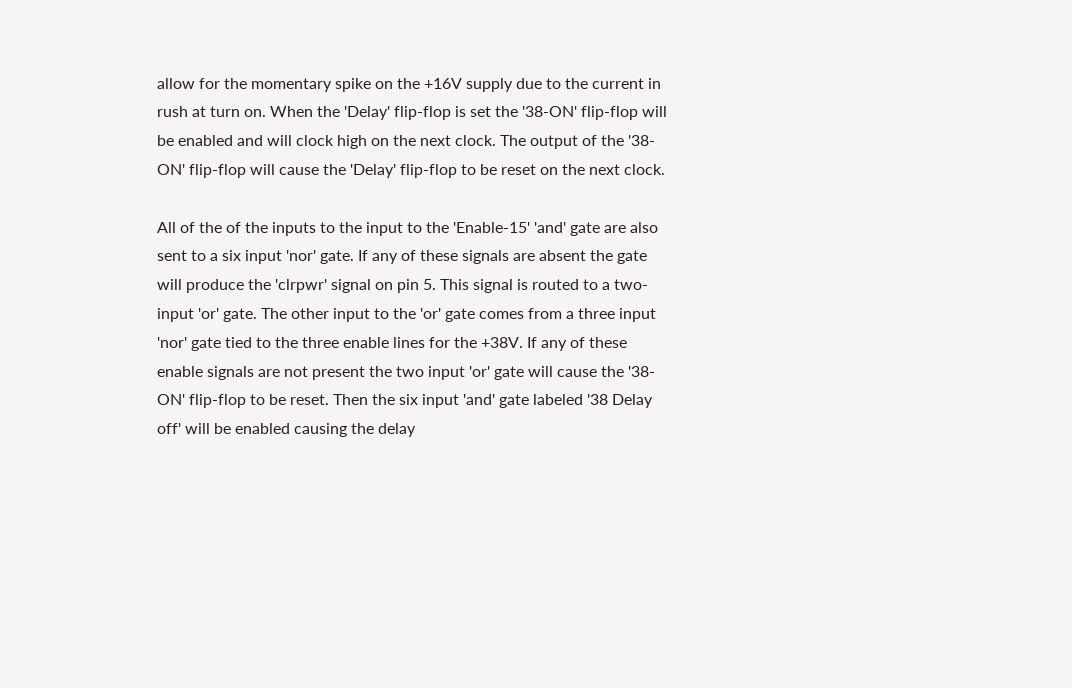allow for the momentary spike on the +16V supply due to the current in rush at turn on. When the 'Delay' flip-flop is set the '38-ON' flip-flop will be enabled and will clock high on the next clock. The output of the '38-ON' flip-flop will cause the 'Delay' flip-flop to be reset on the next clock.

All of the of the inputs to the input to the 'Enable-15' 'and' gate are also sent to a six input 'nor' gate. If any of these signals are absent the gate will produce the 'clrpwr' signal on pin 5. This signal is routed to a two-input 'or' gate. The other input to the 'or' gate comes from a three input 'nor' gate tied to the three enable lines for the +38V. If any of these enable signals are not present the two input 'or' gate will cause the '38-ON' flip-flop to be reset. Then the six input 'and' gate labeled '38 Delay off' will be enabled causing the delay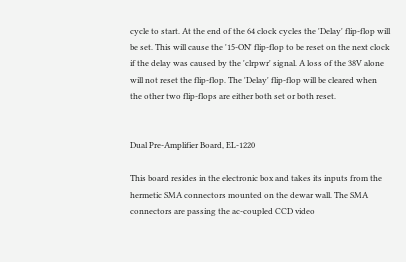cycle to start. At the end of the 64 clock cycles the 'Delay' flip-flop will be set. This will cause the '15-ON' flip-flop to be reset on the next clock if the delay was caused by the 'clrpwr' signal. A loss of the 38V alone will not reset the flip-flop. The 'Delay' flip-flop will be cleared when the other two flip-flops are either both set or both reset.


Dual Pre-Amplifier Board, EL-1220

This board resides in the electronic box and takes its inputs from the hermetic SMA connectors mounted on the dewar wall. The SMA connectors are passing the ac-coupled CCD video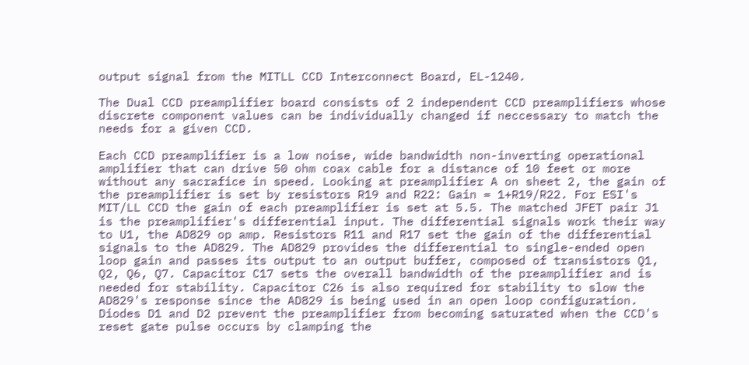output signal from the MITLL CCD Interconnect Board, EL-1240.

The Dual CCD preamplifier board consists of 2 independent CCD preamplifiers whose discrete component values can be individually changed if neccessary to match the needs for a given CCD.

Each CCD preamplifier is a low noise, wide bandwidth non-inverting operational amplifier that can drive 50 ohm coax cable for a distance of 10 feet or more without any sacrafice in speed. Looking at preamplifier A on sheet 2, the gain of the preamplifier is set by resistors R19 and R22: Gain = 1+R19/R22. For ESI's MIT/LL CCD the gain of each preamplifier is set at 5.5. The matched JFET pair J1 is the preamplifier's differential input. The differential signals work their way to U1, the AD829 op amp. Resistors R11 and R17 set the gain of the differential signals to the AD829. The AD829 provides the differential to single-ended open loop gain and passes its output to an output buffer, composed of transistors Q1, Q2, Q6, Q7. Capacitor C17 sets the overall bandwidth of the preamplifier and is needed for stability. Capacitor C26 is also required for stability to slow the AD829's response since the AD829 is being used in an open loop configuration. Diodes D1 and D2 prevent the preamplifier from becoming saturated when the CCD's reset gate pulse occurs by clamping the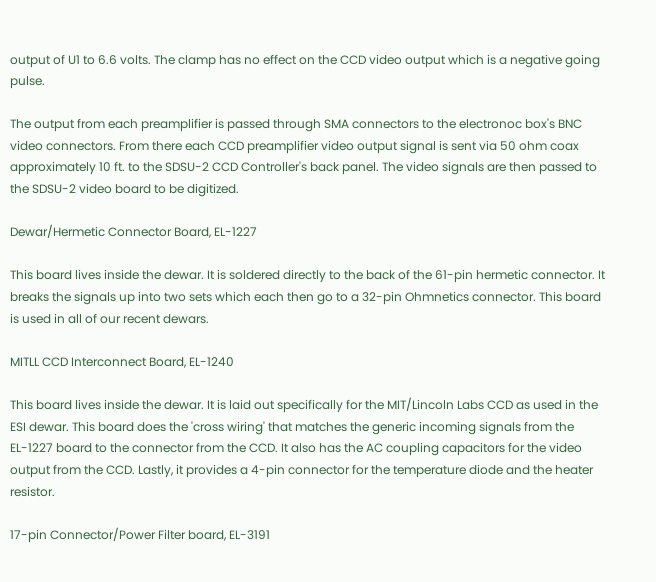output of U1 to 6.6 volts. The clamp has no effect on the CCD video output which is a negative going pulse.

The output from each preamplifier is passed through SMA connectors to the electronoc box's BNC video connectors. From there each CCD preamplifier video output signal is sent via 50 ohm coax approximately 10 ft. to the SDSU-2 CCD Controller's back panel. The video signals are then passed to the SDSU-2 video board to be digitized.

Dewar/Hermetic Connector Board, EL-1227

This board lives inside the dewar. It is soldered directly to the back of the 61-pin hermetic connector. It breaks the signals up into two sets which each then go to a 32-pin Ohmnetics connector. This board is used in all of our recent dewars.

MITLL CCD Interconnect Board, EL-1240

This board lives inside the dewar. It is laid out specifically for the MIT/Lincoln Labs CCD as used in the ESI dewar. This board does the 'cross wiring' that matches the generic incoming signals from the EL-1227 board to the connector from the CCD. It also has the AC coupling capacitors for the video output from the CCD. Lastly, it provides a 4-pin connector for the temperature diode and the heater resistor.

17-pin Connector/Power Filter board, EL-3191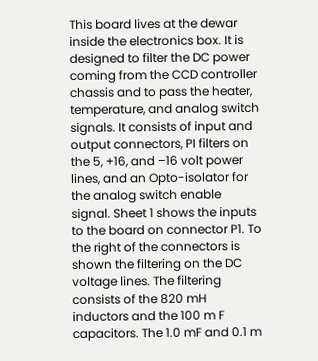This board lives at the dewar inside the electronics box. It is designed to filter the DC power coming from the CCD controller chassis and to pass the heater, temperature, and analog switch signals. It consists of input and output connectors, PI filters on the 5, +16, and –16 volt power lines, and an Opto-isolator for the analog switch enable signal. Sheet 1 shows the inputs to the board on connector P1. To the right of the connectors is shown the filtering on the DC voltage lines. The filtering consists of the 820 mH inductors and the 100 m F capacitors. The 1.0 mF and 0.1 m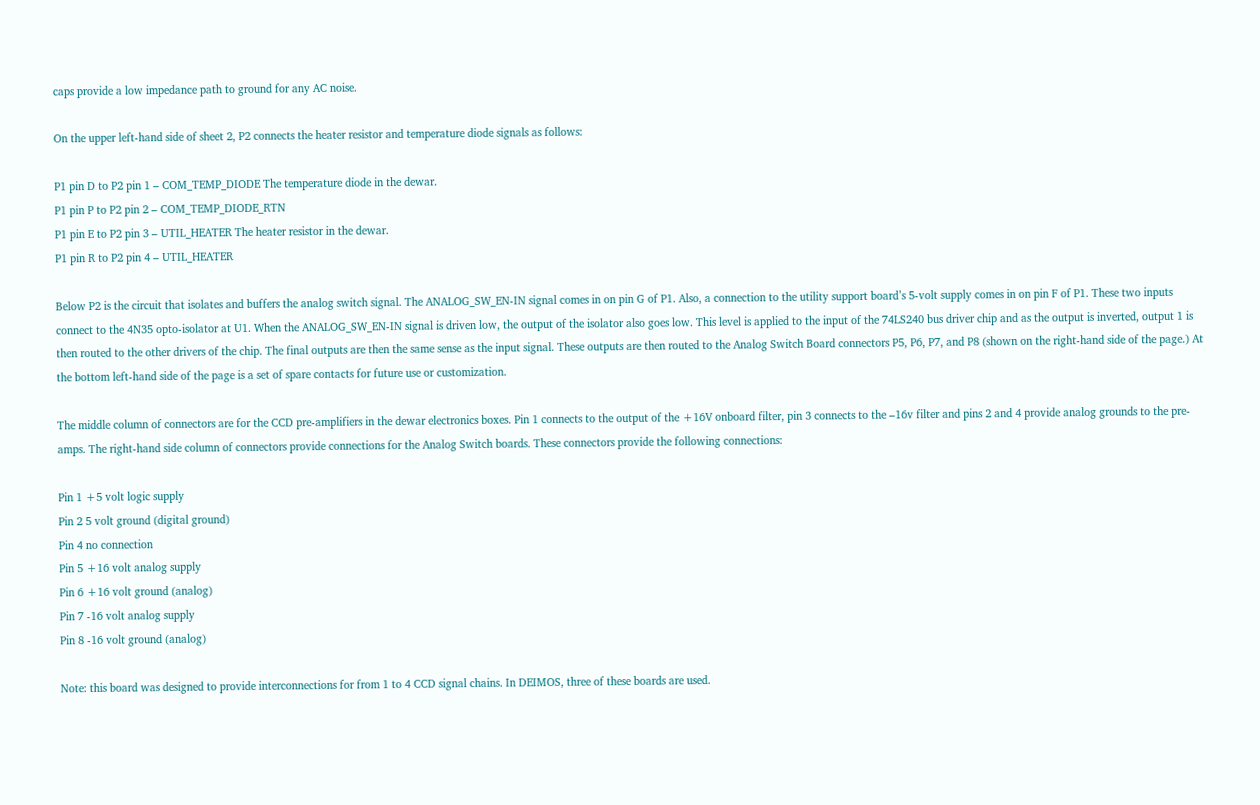caps provide a low impedance path to ground for any AC noise.

On the upper left-hand side of sheet 2, P2 connects the heater resistor and temperature diode signals as follows:

P1 pin D to P2 pin 1 – COM_TEMP_DIODE The temperature diode in the dewar.
P1 pin P to P2 pin 2 – COM_TEMP_DIODE_RTN
P1 pin E to P2 pin 3 – UTIL_HEATER The heater resistor in the dewar.
P1 pin R to P2 pin 4 – UTIL_HEATER

Below P2 is the circuit that isolates and buffers the analog switch signal. The ANALOG_SW_EN-IN signal comes in on pin G of P1. Also, a connection to the utility support board’s 5-volt supply comes in on pin F of P1. These two inputs connect to the 4N35 opto-isolator at U1. When the ANALOG_SW_EN-IN signal is driven low, the output of the isolator also goes low. This level is applied to the input of the 74LS240 bus driver chip and as the output is inverted, output 1 is then routed to the other drivers of the chip. The final outputs are then the same sense as the input signal. These outputs are then routed to the Analog Switch Board connectors P5, P6, P7, and P8 (shown on the right-hand side of the page.) At the bottom left-hand side of the page is a set of spare contacts for future use or customization.

The middle column of connectors are for the CCD pre-amplifiers in the dewar electronics boxes. Pin 1 connects to the output of the +16V onboard filter, pin 3 connects to the –16v filter and pins 2 and 4 provide analog grounds to the pre-amps. The right-hand side column of connectors provide connections for the Analog Switch boards. These connectors provide the following connections:

Pin 1 +5 volt logic supply
Pin 2 5 volt ground (digital ground)
Pin 4 no connection
Pin 5 +16 volt analog supply
Pin 6 +16 volt ground (analog)
Pin 7 -16 volt analog supply
Pin 8 -16 volt ground (analog)

Note: this board was designed to provide interconnections for from 1 to 4 CCD signal chains. In DEIMOS, three of these boards are used.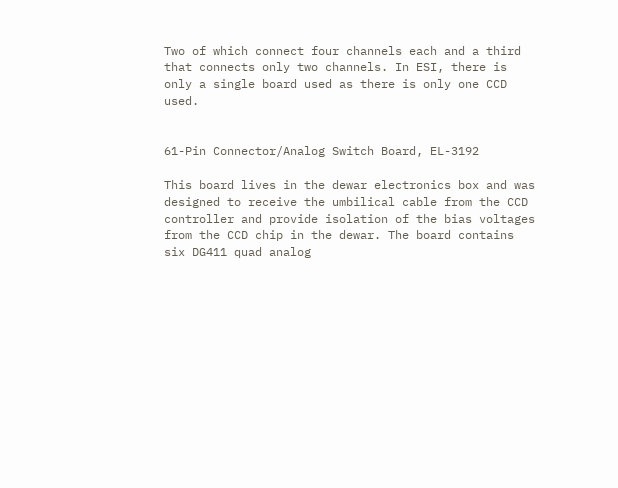Two of which connect four channels each and a third that connects only two channels. In ESI, there is only a single board used as there is only one CCD used.


61-Pin Connector/Analog Switch Board, EL-3192

This board lives in the dewar electronics box and was designed to receive the umbilical cable from the CCD controller and provide isolation of the bias voltages from the CCD chip in the dewar. The board contains six DG411 quad analog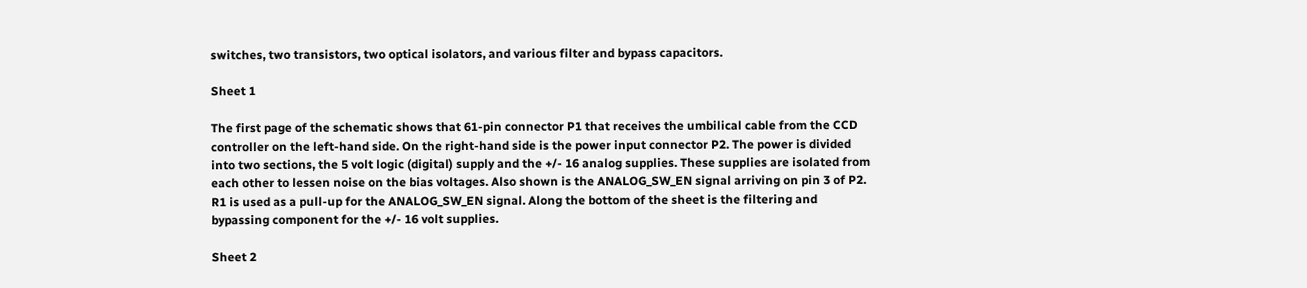switches, two transistors, two optical isolators, and various filter and bypass capacitors.

Sheet 1

The first page of the schematic shows that 61-pin connector P1 that receives the umbilical cable from the CCD controller on the left-hand side. On the right-hand side is the power input connector P2. The power is divided into two sections, the 5 volt logic (digital) supply and the +/- 16 analog supplies. These supplies are isolated from each other to lessen noise on the bias voltages. Also shown is the ANALOG_SW_EN signal arriving on pin 3 of P2. R1 is used as a pull-up for the ANALOG_SW_EN signal. Along the bottom of the sheet is the filtering and bypassing component for the +/- 16 volt supplies.

Sheet 2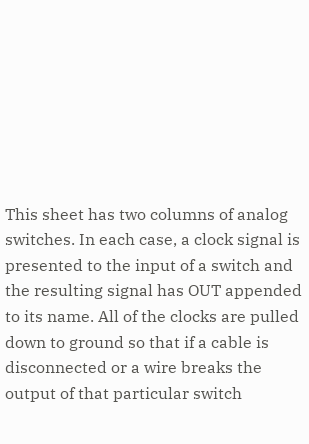This sheet has two columns of analog switches. In each case, a clock signal is presented to the input of a switch and the resulting signal has OUT appended to its name. All of the clocks are pulled down to ground so that if a cable is disconnected or a wire breaks the output of that particular switch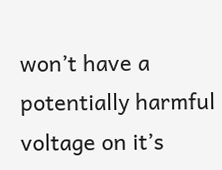won’t have a potentially harmful voltage on it’s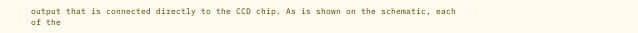output that is connected directly to the CCD chip. As is shown on the schematic, each of the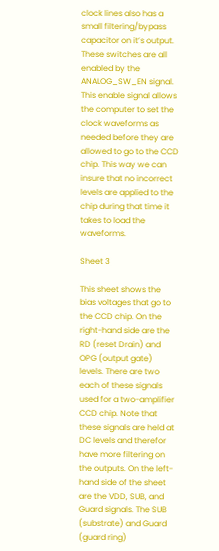clock lines also has a small filtering/bypass capacitor on it’s output. These switches are all enabled by the ANALOG_SW_EN signal. This enable signal allows the computer to set the clock waveforms as needed before they are allowed to go to the CCD chip. This way we can insure that no incorrect levels are applied to the chip during that time it takes to load the waveforms.

Sheet 3

This sheet shows the bias voltages that go to the CCD chip. On the right-hand side are the RD (reset Drain) and OPG (output gate) levels. There are two each of these signals used for a two-amplifier CCD chip. Note that these signals are held at DC levels and therefor have more filtering on the outputs. On the left-hand side of the sheet are the VDD, SUB, and Guard signals. The SUB (substrate) and Guard (guard ring)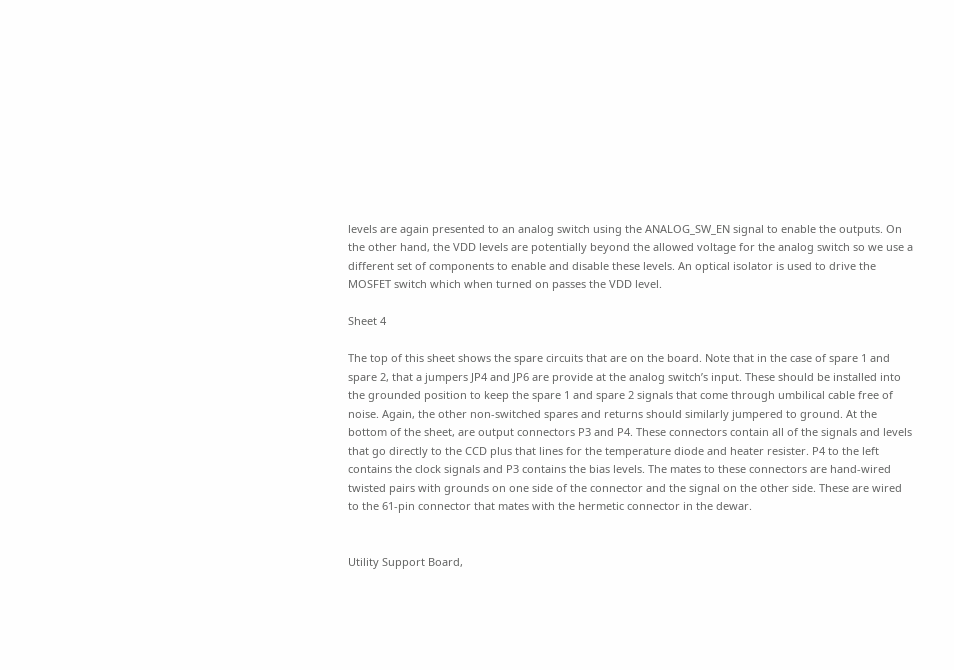levels are again presented to an analog switch using the ANALOG_SW_EN signal to enable the outputs. On the other hand, the VDD levels are potentially beyond the allowed voltage for the analog switch so we use a different set of components to enable and disable these levels. An optical isolator is used to drive the MOSFET switch which when turned on passes the VDD level.

Sheet 4

The top of this sheet shows the spare circuits that are on the board. Note that in the case of spare 1 and spare 2, that a jumpers JP4 and JP6 are provide at the analog switch’s input. These should be installed into the grounded position to keep the spare 1 and spare 2 signals that come through umbilical cable free of noise. Again, the other non-switched spares and returns should similarly jumpered to ground. At the bottom of the sheet, are output connectors P3 and P4. These connectors contain all of the signals and levels that go directly to the CCD plus that lines for the temperature diode and heater resister. P4 to the left contains the clock signals and P3 contains the bias levels. The mates to these connectors are hand-wired twisted pairs with grounds on one side of the connector and the signal on the other side. These are wired to the 61-pin connector that mates with the hermetic connector in the dewar.


Utility Support Board,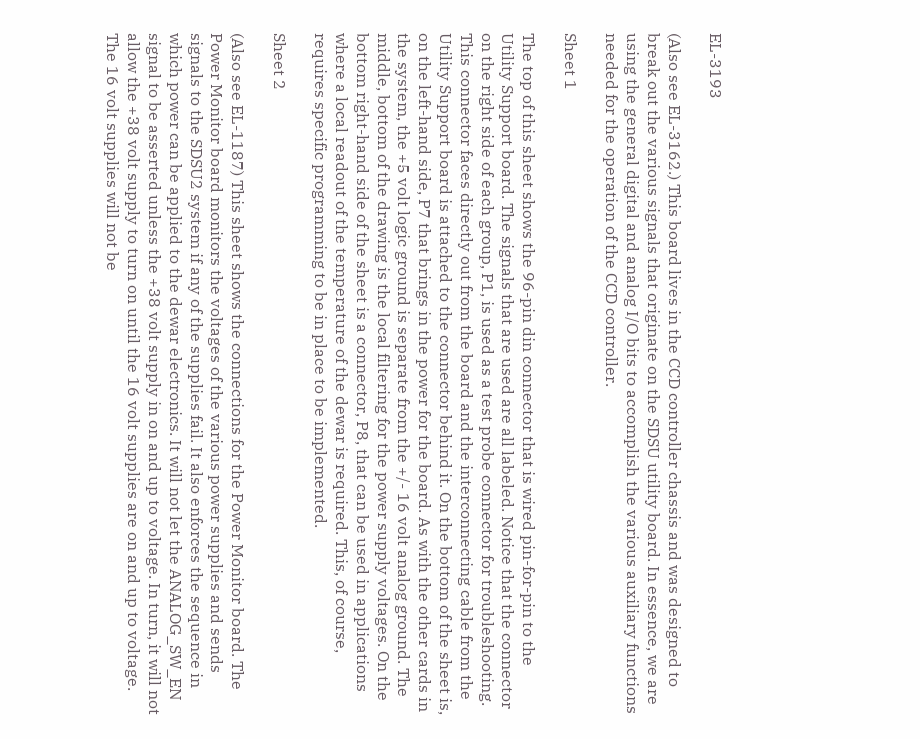EL-3193

(Also see EL-3162.) This board lives in the CCD controller chassis and was designed to break out the various signals that originate on the SDSU utility board. In essence, we are using the general digital and analog I/O bits to accomplish the various auxiliary functions needed for the operation of the CCD controller.

Sheet 1

The top of this sheet shows the 96-pin din connector that is wired pin-for-pin to the Utility Support board. The signals that are used are all labeled. Notice that the connector on the right side of each group, P1, is used as a test probe connector for troubleshooting. This connector faces directly out from the board and the interconnecting cable from the Utility Support board is attached to the connector behind it. On the bottom of the sheet is, on the left-hand side, P7 that brings in the power for the board. As with the other cards in the system, the +5 volt logic ground is separate from the +/- 16 volt analog ground. The middle, bottom of the drawing is the local filtering for the power supply voltages. On the bottom right-hand side of the sheet is a connector, P8, that can be used in applications where a local readout of the temperature of the dewar is required. This, of course, requires specific programming to be in place to be implemented.

Sheet 2

(Also see EL-1187) This sheet shows the connections for the Power Monitor board. The Power Monitor board monitors the voltages of the various power supplies and sends signals to the SDSU2 system if any of the supplies fail. It also enforces the sequence in which power can be applied to the dewar electronics. It will not let the ANALOG_SW_EN signal to be asserted unless the +38 volt supply in on and up to voltage. In turn, it will not allow the +38 volt supply to turn on until the 16 volt supplies are on and up to voltage. The 16 volt supplies will not be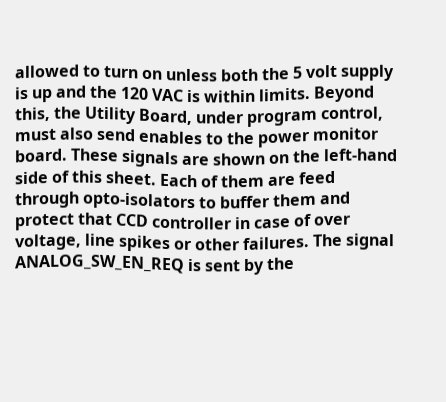allowed to turn on unless both the 5 volt supply is up and the 120 VAC is within limits. Beyond this, the Utility Board, under program control, must also send enables to the power monitor board. These signals are shown on the left-hand side of this sheet. Each of them are feed through opto-isolators to buffer them and protect that CCD controller in case of over voltage, line spikes or other failures. The signal ANALOG_SW_EN_REQ is sent by the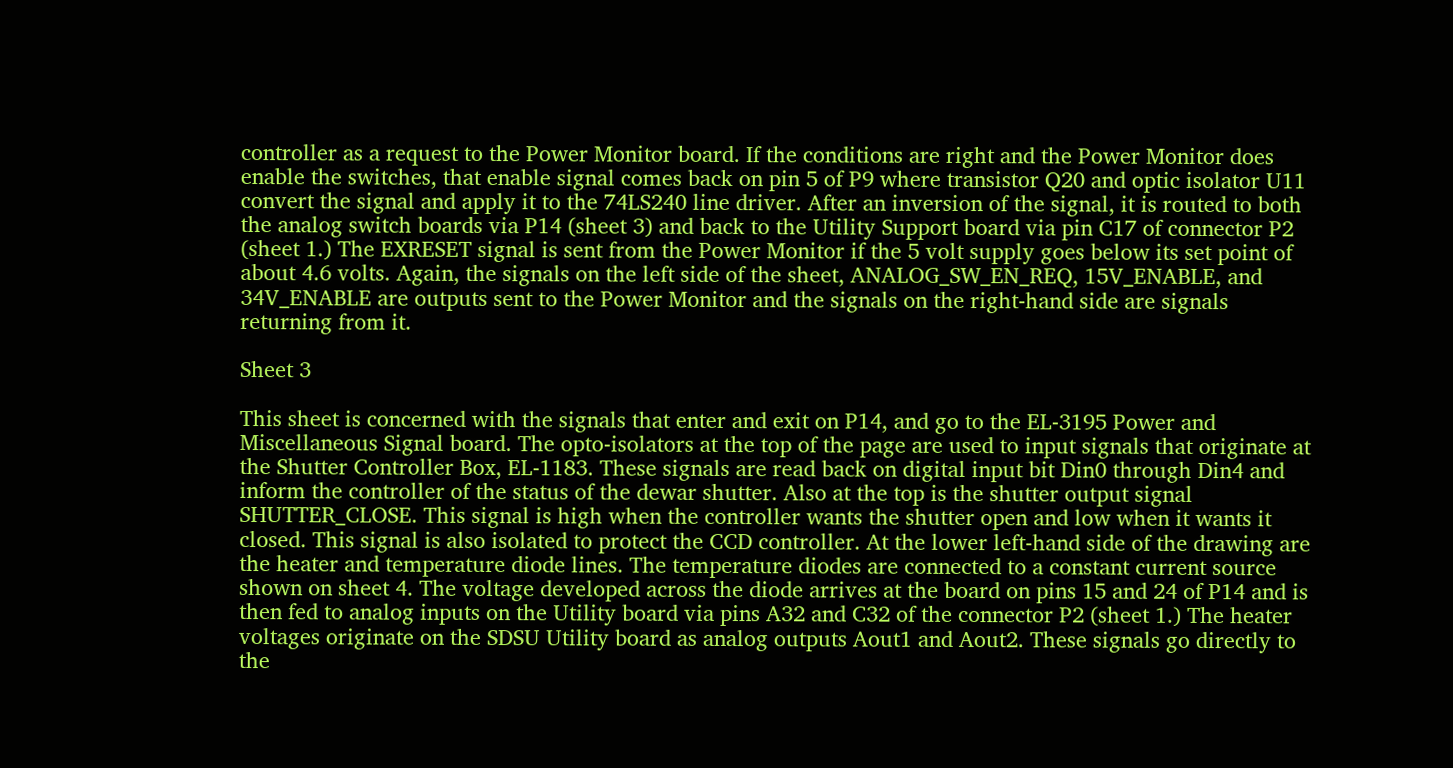controller as a request to the Power Monitor board. If the conditions are right and the Power Monitor does enable the switches, that enable signal comes back on pin 5 of P9 where transistor Q20 and optic isolator U11 convert the signal and apply it to the 74LS240 line driver. After an inversion of the signal, it is routed to both the analog switch boards via P14 (sheet 3) and back to the Utility Support board via pin C17 of connector P2 (sheet 1.) The EXRESET signal is sent from the Power Monitor if the 5 volt supply goes below its set point of about 4.6 volts. Again, the signals on the left side of the sheet, ANALOG_SW_EN_REQ, 15V_ENABLE, and 34V_ENABLE are outputs sent to the Power Monitor and the signals on the right-hand side are signals returning from it.

Sheet 3

This sheet is concerned with the signals that enter and exit on P14, and go to the EL-3195 Power and Miscellaneous Signal board. The opto-isolators at the top of the page are used to input signals that originate at the Shutter Controller Box, EL-1183. These signals are read back on digital input bit Din0 through Din4 and inform the controller of the status of the dewar shutter. Also at the top is the shutter output signal SHUTTER_CLOSE. This signal is high when the controller wants the shutter open and low when it wants it closed. This signal is also isolated to protect the CCD controller. At the lower left-hand side of the drawing are the heater and temperature diode lines. The temperature diodes are connected to a constant current source shown on sheet 4. The voltage developed across the diode arrives at the board on pins 15 and 24 of P14 and is then fed to analog inputs on the Utility board via pins A32 and C32 of the connector P2 (sheet 1.) The heater voltages originate on the SDSU Utility board as analog outputs Aout1 and Aout2. These signals go directly to the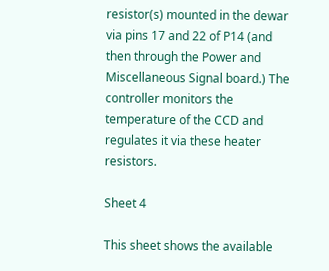resistor(s) mounted in the dewar via pins 17 and 22 of P14 (and then through the Power and Miscellaneous Signal board.) The controller monitors the temperature of the CCD and regulates it via these heater resistors.

Sheet 4

This sheet shows the available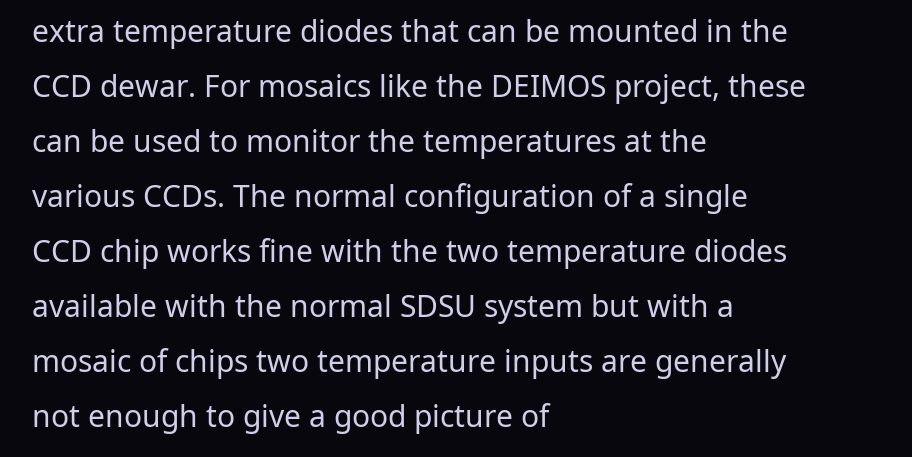extra temperature diodes that can be mounted in the CCD dewar. For mosaics like the DEIMOS project, these can be used to monitor the temperatures at the various CCDs. The normal configuration of a single CCD chip works fine with the two temperature diodes available with the normal SDSU system but with a mosaic of chips two temperature inputs are generally not enough to give a good picture of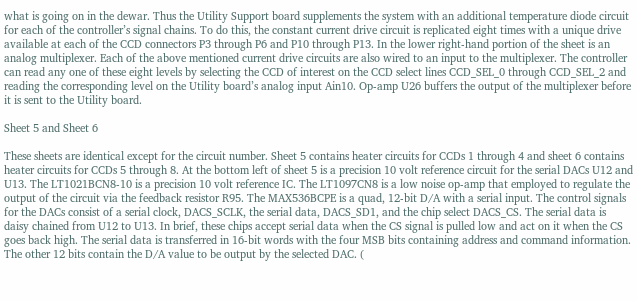what is going on in the dewar. Thus the Utility Support board supplements the system with an additional temperature diode circuit for each of the controller’s signal chains. To do this, the constant current drive circuit is replicated eight times with a unique drive available at each of the CCD connectors P3 through P6 and P10 through P13. In the lower right-hand portion of the sheet is an analog multiplexer. Each of the above mentioned current drive circuits are also wired to an input to the multiplexer. The controller can read any one of these eight levels by selecting the CCD of interest on the CCD select lines CCD_SEL_0 through CCD_SEL_2 and reading the corresponding level on the Utility board’s analog input Ain10. Op-amp U26 buffers the output of the multiplexer before it is sent to the Utility board.

Sheet 5 and Sheet 6

These sheets are identical except for the circuit number. Sheet 5 contains heater circuits for CCDs 1 through 4 and sheet 6 contains heater circuits for CCDs 5 through 8. At the bottom left of sheet 5 is a precision 10 volt reference circuit for the serial DACs U12 and U13. The LT1021BCN8-10 is a precision 10 volt reference IC. The LT1097CN8 is a low noise op-amp that employed to regulate the output of the circuit via the feedback resistor R95. The MAX536BCPE is a quad, 12-bit D/A with a serial input. The control signals for the DACs consist of a serial clock, DACS_SCLK, the serial data, DACS_SD1, and the chip select DACS_CS. The serial data is daisy chained from U12 to U13. In brief, these chips accept serial data when the CS signal is pulled low and act on it when the CS goes back high. The serial data is transferred in 16-bit words with the four MSB bits containing address and command information. The other 12 bits contain the D/A value to be output by the selected DAC. (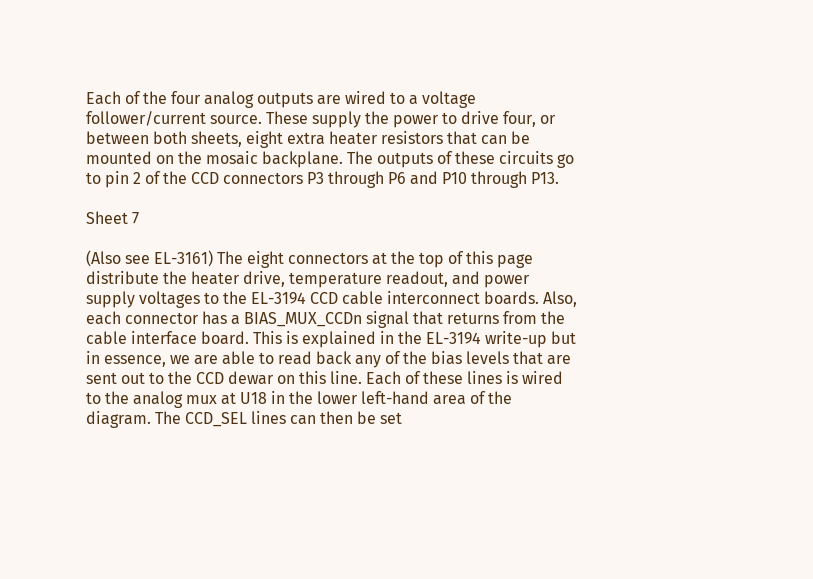Each of the four analog outputs are wired to a voltage follower/current source. These supply the power to drive four, or between both sheets, eight extra heater resistors that can be mounted on the mosaic backplane. The outputs of these circuits go to pin 2 of the CCD connectors P3 through P6 and P10 through P13.

Sheet 7

(Also see EL-3161) The eight connectors at the top of this page distribute the heater drive, temperature readout, and power supply voltages to the EL-3194 CCD cable interconnect boards. Also, each connector has a BIAS_MUX_CCDn signal that returns from the cable interface board. This is explained in the EL-3194 write-up but in essence, we are able to read back any of the bias levels that are sent out to the CCD dewar on this line. Each of these lines is wired to the analog mux at U18 in the lower left-hand area of the diagram. The CCD_SEL lines can then be set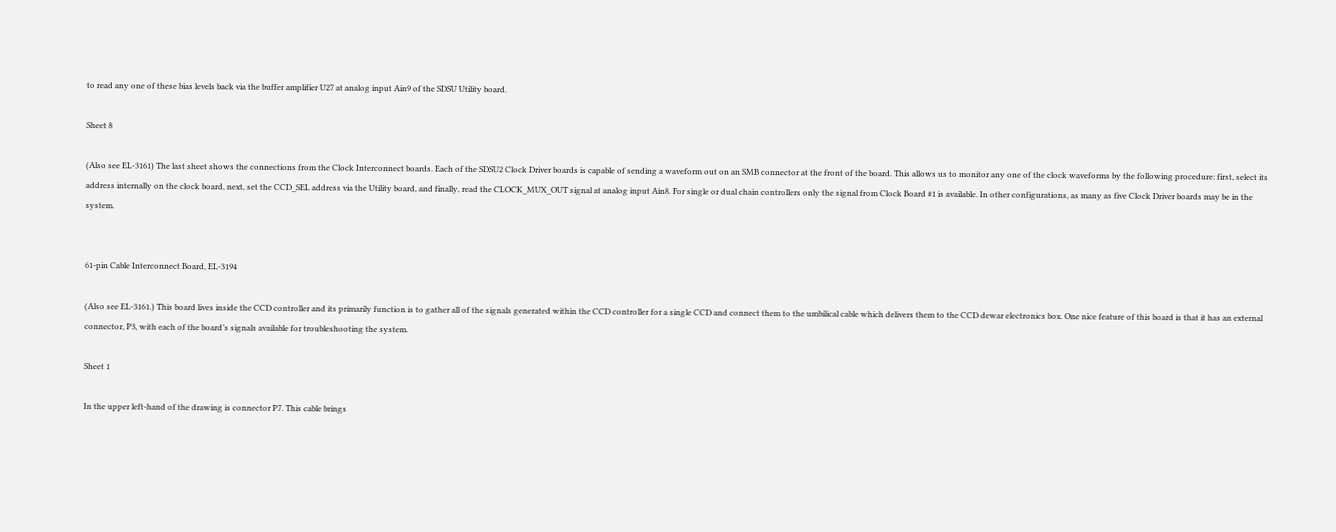to read any one of these bias levels back via the buffer amplifier U27 at analog input Ain9 of the SDSU Utility board.

Sheet 8

(Also see EL-3161) The last sheet shows the connections from the Clock Interconnect boards. Each of the SDSU2 Clock Driver boards is capable of sending a waveform out on an SMB connector at the front of the board. This allows us to monitor any one of the clock waveforms by the following procedure: first, select its address internally on the clock board, next, set the CCD_SEL address via the Utility board, and finally, read the CLOCK_MUX_OUT signal at analog input Ain8. For single or dual chain controllers only the signal from Clock Board #1 is available. In other configurations, as many as five Clock Driver boards may be in the system.


61-pin Cable Interconnect Board, EL-3194

(Also see EL-3161.) This board lives inside the CCD controller and its primarily function is to gather all of the signals generated within the CCD controller for a single CCD and connect them to the umbilical cable which delivers them to the CCD dewar electronics box. One nice feature of this board is that it has an external connector, P3, with each of the board’s signals available for troubleshooting the system.

Sheet 1

In the upper left-hand of the drawing is connector P7. This cable brings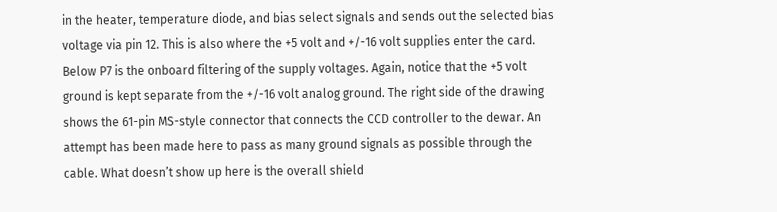in the heater, temperature diode, and bias select signals and sends out the selected bias voltage via pin 12. This is also where the +5 volt and +/-16 volt supplies enter the card. Below P7 is the onboard filtering of the supply voltages. Again, notice that the +5 volt ground is kept separate from the +/-16 volt analog ground. The right side of the drawing shows the 61-pin MS-style connector that connects the CCD controller to the dewar. An attempt has been made here to pass as many ground signals as possible through the cable. What doesn’t show up here is the overall shield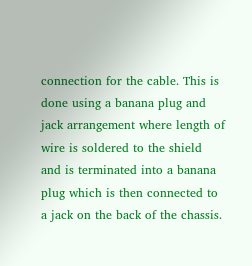connection for the cable. This is done using a banana plug and jack arrangement where length of wire is soldered to the shield and is terminated into a banana plug which is then connected to a jack on the back of the chassis.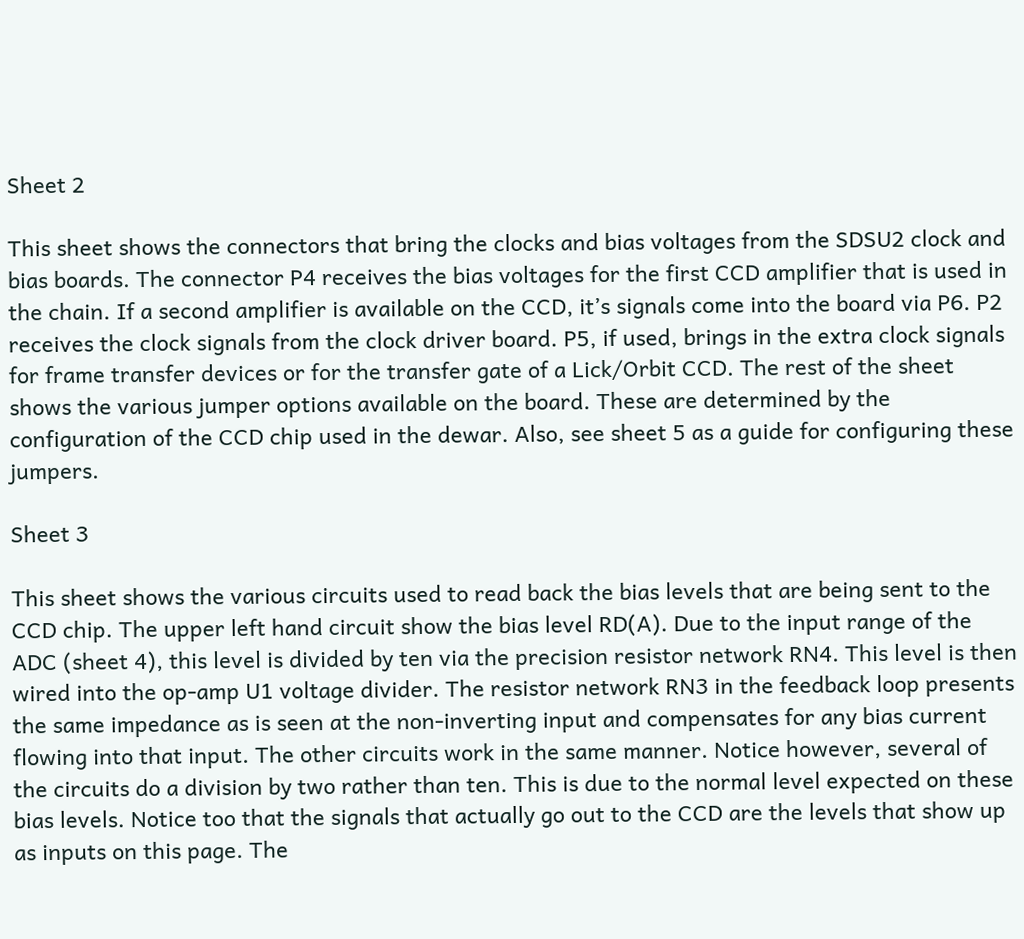Sheet 2

This sheet shows the connectors that bring the clocks and bias voltages from the SDSU2 clock and bias boards. The connector P4 receives the bias voltages for the first CCD amplifier that is used in the chain. If a second amplifier is available on the CCD, it’s signals come into the board via P6. P2 receives the clock signals from the clock driver board. P5, if used, brings in the extra clock signals for frame transfer devices or for the transfer gate of a Lick/Orbit CCD. The rest of the sheet shows the various jumper options available on the board. These are determined by the configuration of the CCD chip used in the dewar. Also, see sheet 5 as a guide for configuring these jumpers.

Sheet 3

This sheet shows the various circuits used to read back the bias levels that are being sent to the CCD chip. The upper left hand circuit show the bias level RD(A). Due to the input range of the ADC (sheet 4), this level is divided by ten via the precision resistor network RN4. This level is then wired into the op-amp U1 voltage divider. The resistor network RN3 in the feedback loop presents the same impedance as is seen at the non-inverting input and compensates for any bias current flowing into that input. The other circuits work in the same manner. Notice however, several of the circuits do a division by two rather than ten. This is due to the normal level expected on these bias levels. Notice too that the signals that actually go out to the CCD are the levels that show up as inputs on this page. The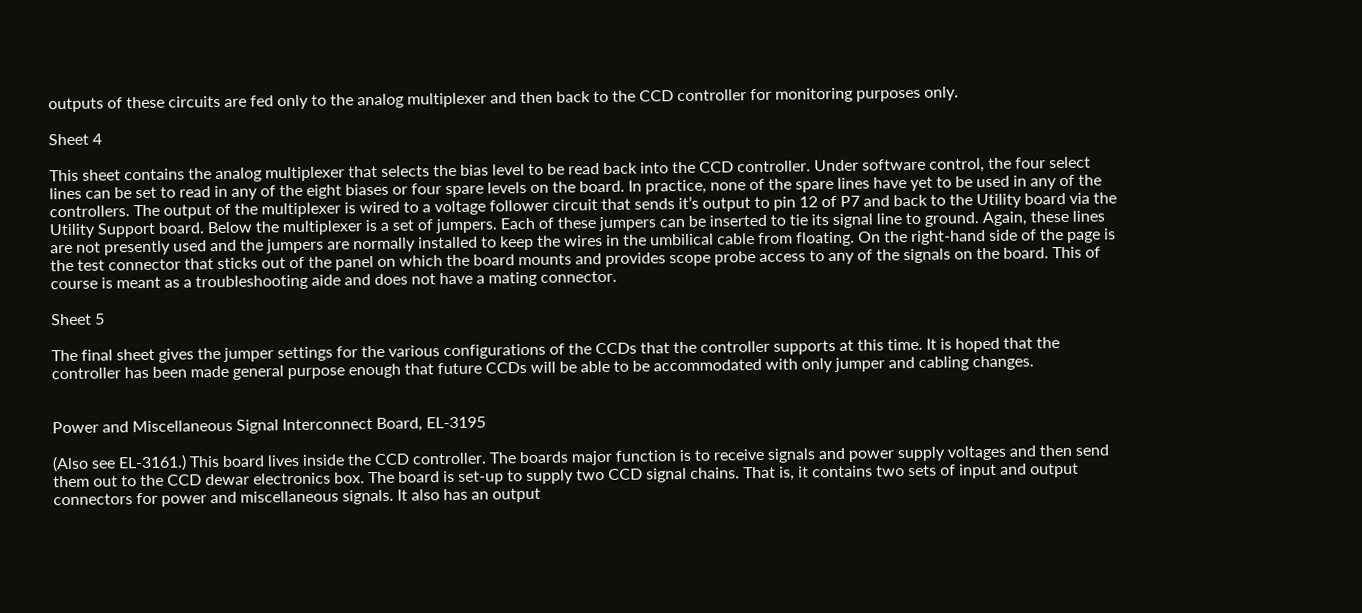outputs of these circuits are fed only to the analog multiplexer and then back to the CCD controller for monitoring purposes only.

Sheet 4

This sheet contains the analog multiplexer that selects the bias level to be read back into the CCD controller. Under software control, the four select lines can be set to read in any of the eight biases or four spare levels on the board. In practice, none of the spare lines have yet to be used in any of the controllers. The output of the multiplexer is wired to a voltage follower circuit that sends it’s output to pin 12 of P7 and back to the Utility board via the Utility Support board. Below the multiplexer is a set of jumpers. Each of these jumpers can be inserted to tie its signal line to ground. Again, these lines are not presently used and the jumpers are normally installed to keep the wires in the umbilical cable from floating. On the right-hand side of the page is the test connector that sticks out of the panel on which the board mounts and provides scope probe access to any of the signals on the board. This of course is meant as a troubleshooting aide and does not have a mating connector.

Sheet 5

The final sheet gives the jumper settings for the various configurations of the CCDs that the controller supports at this time. It is hoped that the controller has been made general purpose enough that future CCDs will be able to be accommodated with only jumper and cabling changes.


Power and Miscellaneous Signal Interconnect Board, EL-3195

(Also see EL-3161.) This board lives inside the CCD controller. The boards major function is to receive signals and power supply voltages and then send them out to the CCD dewar electronics box. The board is set-up to supply two CCD signal chains. That is, it contains two sets of input and output connectors for power and miscellaneous signals. It also has an output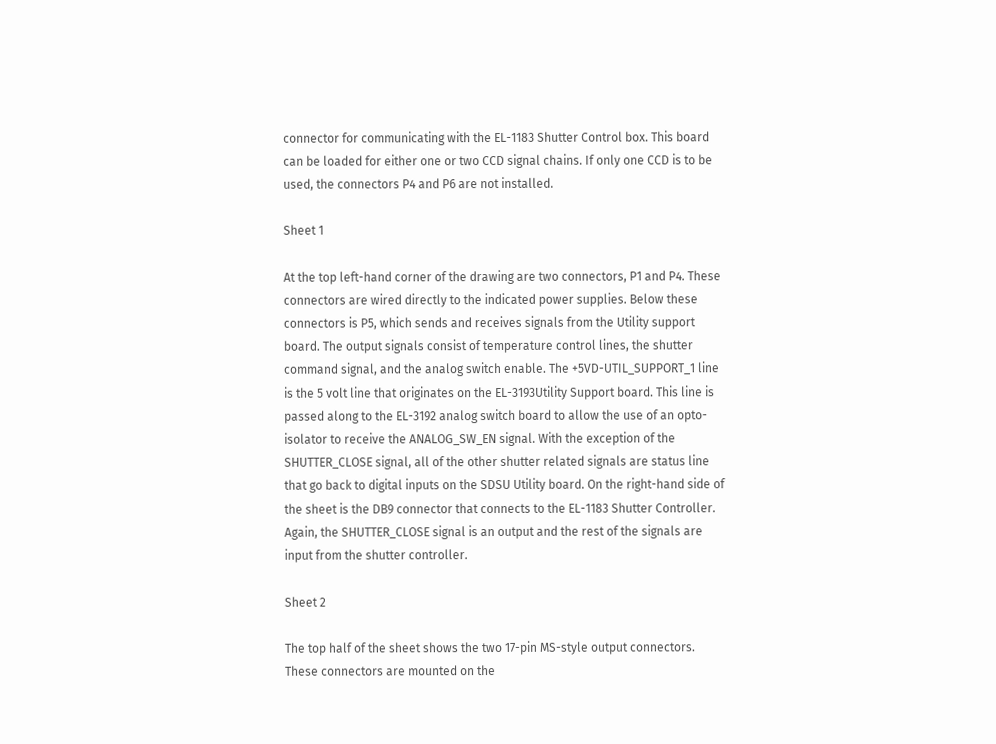connector for communicating with the EL-1183 Shutter Control box. This board can be loaded for either one or two CCD signal chains. If only one CCD is to be used, the connectors P4 and P6 are not installed.

Sheet 1

At the top left-hand corner of the drawing are two connectors, P1 and P4. These connectors are wired directly to the indicated power supplies. Below these connectors is P5, which sends and receives signals from the Utility support board. The output signals consist of temperature control lines, the shutter command signal, and the analog switch enable. The +5VD-UTIL_SUPPORT_1 line is the 5 volt line that originates on the EL-3193Utility Support board. This line is passed along to the EL-3192 analog switch board to allow the use of an opto-isolator to receive the ANALOG_SW_EN signal. With the exception of the SHUTTER_CLOSE signal, all of the other shutter related signals are status line that go back to digital inputs on the SDSU Utility board. On the right-hand side of the sheet is the DB9 connector that connects to the EL-1183 Shutter Controller. Again, the SHUTTER_CLOSE signal is an output and the rest of the signals are input from the shutter controller.

Sheet 2

The top half of the sheet shows the two 17-pin MS-style output connectors. These connectors are mounted on the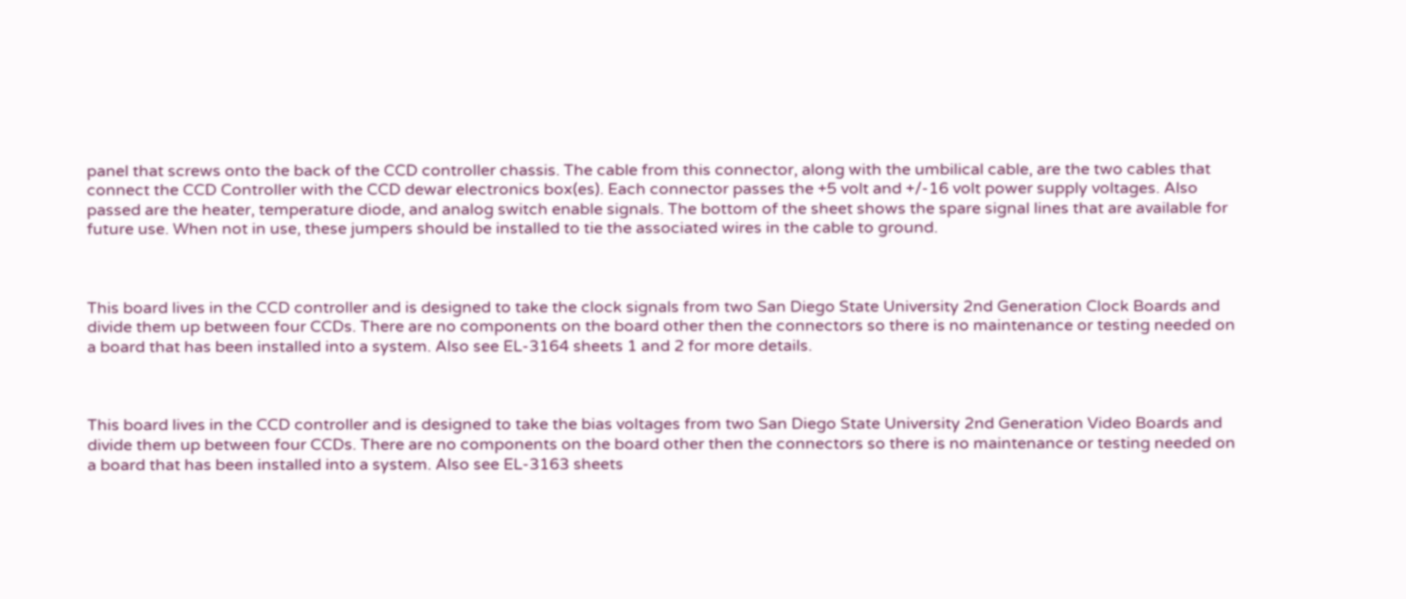panel that screws onto the back of the CCD controller chassis. The cable from this connector, along with the umbilical cable, are the two cables that connect the CCD Controller with the CCD dewar electronics box(es). Each connector passes the +5 volt and +/-16 volt power supply voltages. Also passed are the heater, temperature diode, and analog switch enable signals. The bottom of the sheet shows the spare signal lines that are available for future use. When not in use, these jumpers should be installed to tie the associated wires in the cable to ground.



This board lives in the CCD controller and is designed to take the clock signals from two San Diego State University 2nd Generation Clock Boards and divide them up between four CCDs. There are no components on the board other then the connectors so there is no maintenance or testing needed on a board that has been installed into a system. Also see EL-3164 sheets 1 and 2 for more details.



This board lives in the CCD controller and is designed to take the bias voltages from two San Diego State University 2nd Generation Video Boards and divide them up between four CCDs. There are no components on the board other then the connectors so there is no maintenance or testing needed on a board that has been installed into a system. Also see EL-3163 sheets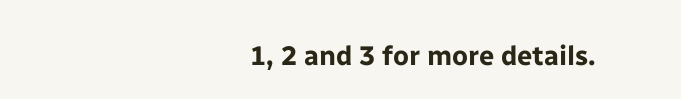1, 2 and 3 for more details.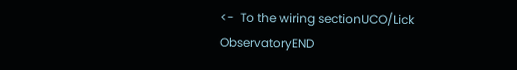<-  To the wiring sectionUCO/Lick ObservatoryEND